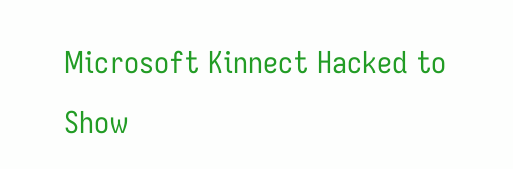Microsoft Kinnect Hacked to Show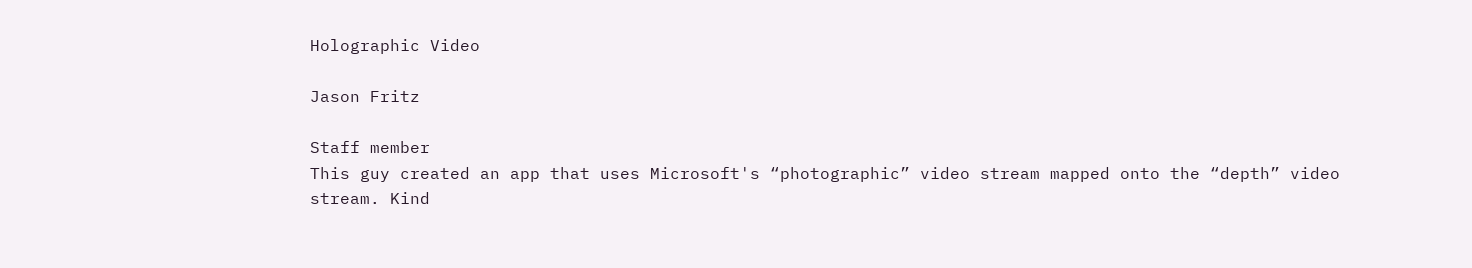Holographic Video

Jason Fritz

Staff member
This guy created an app that uses Microsoft's “photographic” video stream mapped onto the “depth” video stream. Kind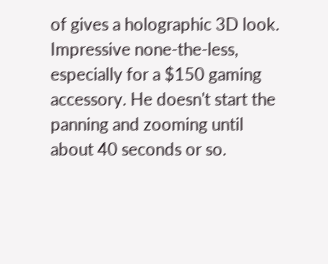of gives a holographic 3D look. Impressive none-the-less, especially for a $150 gaming accessory. He doesn't start the panning and zooming until about 40 seconds or so.